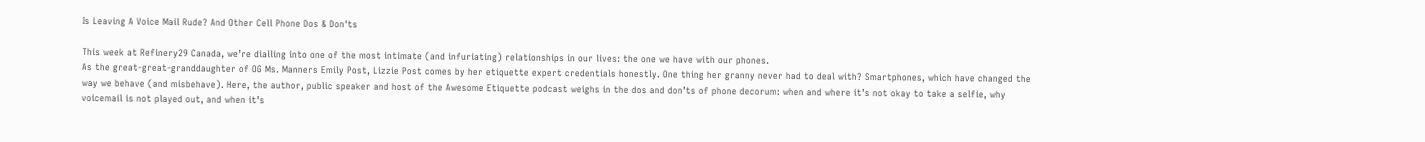Is Leaving A Voice Mail Rude? And Other Cell Phone Dos & Don'ts

This week at Refinery29 Canada, we’re dialling into one of the most intimate (and infuriating) relationships in our lives: the one we have with our phones.
As the great-great-granddaughter of OG Ms. Manners Emily Post, Lizzie Post comes by her etiquette expert credentials honestly. One thing her granny never had to deal with? Smartphones, which have changed the way we behave (and misbehave). Here, the author, public speaker and host of the Awesome Etiquette podcast weighs in the dos and don’ts of phone decorum: when and where it’s not okay to take a selfie, why voicemail is not played out, and when it’s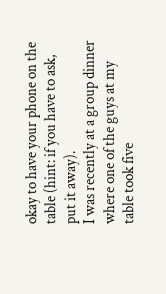okay to have your phone on the table (hint: if you have to ask, put it away).
I was recently at a group dinner where one of the guys at my table took five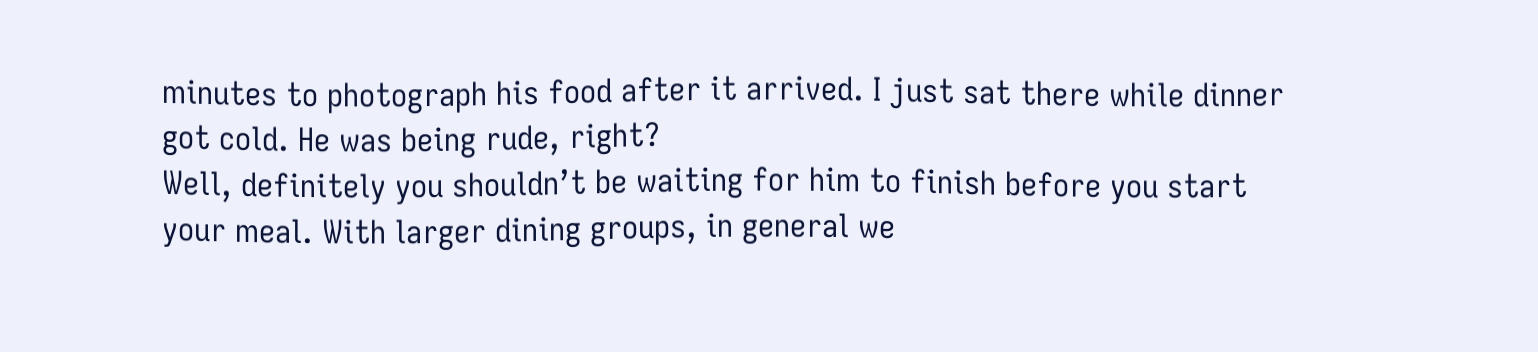minutes to photograph his food after it arrived. I just sat there while dinner got cold. He was being rude, right?
Well, definitely you shouldn’t be waiting for him to finish before you start your meal. With larger dining groups, in general we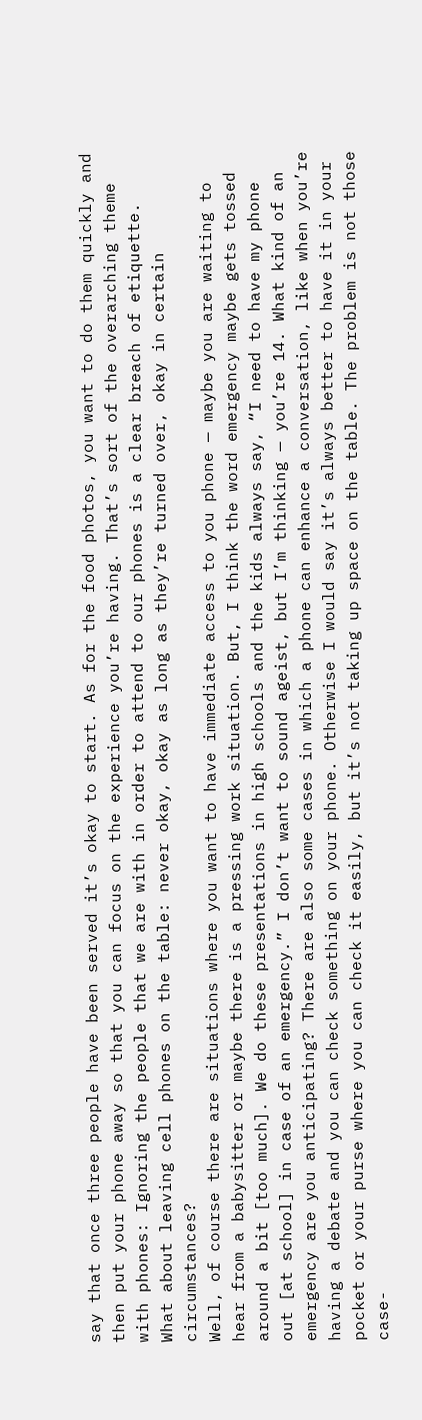say that once three people have been served it’s okay to start. As for the food photos, you want to do them quickly and then put your phone away so that you can focus on the experience you’re having. That’s sort of the overarching theme with phones: Ignoring the people that we are with in order to attend to our phones is a clear breach of etiquette.
What about leaving cell phones on the table: never okay, okay as long as they’re turned over, okay in certain circumstances?
Well, of course there are situations where you want to have immediate access to you phone — maybe you are waiting to hear from a babysitter or maybe there is a pressing work situation. But, I think the word emergency maybe gets tossed around a bit [too much]. We do these presentations in high schools and the kids always say, “I need to have my phone out [at school] in case of an emergency.” I don’t want to sound ageist, but I’m thinking — you’re 14. What kind of an emergency are you anticipating? There are also some cases in which a phone can enhance a conversation, like when you’re having a debate and you can check something on your phone. Otherwise I would say it’s always better to have it in your pocket or your purse where you can check it easily, but it’s not taking up space on the table. The problem is not those case-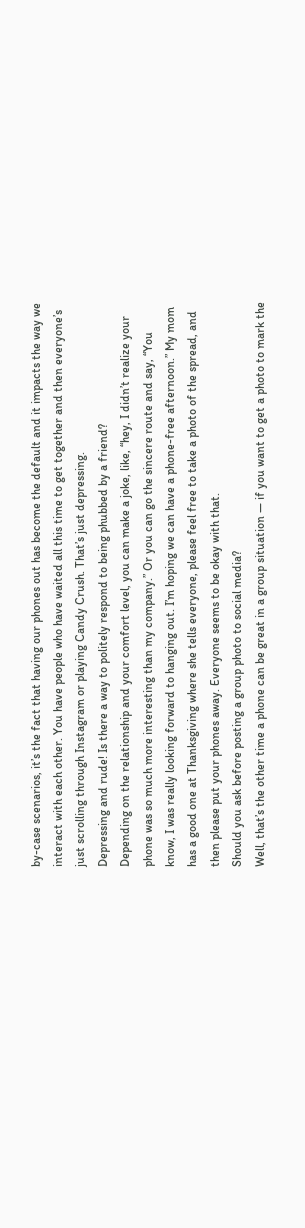by-case scenarios, it’s the fact that having our phones out has become the default and it impacts the way we interact with each other. You have people who have waited all this time to get together and then everyone’s just scrolling through Instagram or playing Candy Crush. That’s just depressing.
Depressing and rude! Is there a way to politely respond to being phubbed by a friend?
Depending on the relationship and your comfort level, you can make a joke, like, “hey, I didn’t realize your phone was so much more interesting than my company.” Or you can go the sincere route and say, “You know, I was really looking forward to hanging out. I’m hoping we can have a phone-free afternoon.” My mom has a good one at Thanksgiving where she tells everyone, please feel free to take a photo of the spread, and then please put your phones away. Everyone seems to be okay with that.
Should you ask before posting a group photo to social media?
Well, that’s the other time a phone can be great in a group situation — if you want to get a photo to mark the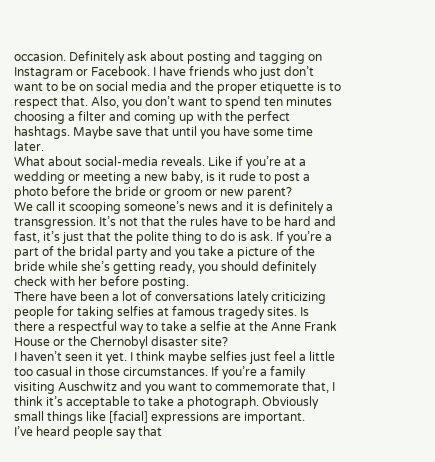occasion. Definitely ask about posting and tagging on Instagram or Facebook. I have friends who just don’t want to be on social media and the proper etiquette is to respect that. Also, you don’t want to spend ten minutes choosing a filter and coming up with the perfect hashtags. Maybe save that until you have some time later.
What about social-media reveals. Like if you’re at a wedding or meeting a new baby, is it rude to post a photo before the bride or groom or new parent?
We call it scooping someone’s news and it is definitely a transgression. It’s not that the rules have to be hard and fast, it’s just that the polite thing to do is ask. If you’re a part of the bridal party and you take a picture of the bride while she’s getting ready, you should definitely check with her before posting.
There have been a lot of conversations lately criticizing people for taking selfies at famous tragedy sites. Is there a respectful way to take a selfie at the Anne Frank House or the Chernobyl disaster site?
I haven’t seen it yet. I think maybe selfies just feel a little too casual in those circumstances. If you’re a family visiting Auschwitz and you want to commemorate that, I think it’s acceptable to take a photograph. Obviously small things like [facial] expressions are important.
I’ve heard people say that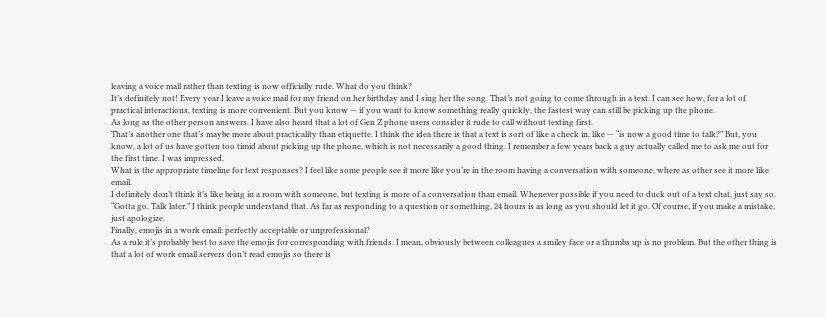leaving a voice mail rather than texting is now officially rude. What do you think?
It’s definitely not! Every year I leave a voice mail for my friend on her birthday and I sing her the song. That’s not going to come through in a text. I can see how, for a lot of practical interactions, texting is more convenient. But you know — if you want to know something really quickly, the fastest way can still be picking up the phone.
As long as the other person answers. I have also heard that a lot of Gen Z phone users consider it rude to call without texting first.
That’s another one that’s maybe more about practicality than etiquette. I think the idea there is that a text is sort of like a check in, like — “is now a good time to talk?” But, you know, a lot of us have gotten too timid about picking up the phone, which is not necessarily a good thing. I remember a few years back a guy actually called me to ask me out for the first time. I was impressed.
What is the appropriate timeline for text responses? I feel like some people see it more like you’re in the room having a conversation with someone, where as other see it more like email.
I definitely don’t think it’s like being in a room with someone, but texting is more of a conversation than email. Whenever possible if you need to duck out of a text chat, just say so. “Gotta go. Talk later.” I think people understand that. As far as responding to a question or something, 24 hours is as long as you should let it go. Of course, if you make a mistake, just apologize.
Finally, emojis in a work email: perfectly acceptable or unprofessional?
As a rule it’s probably best to save the emojis for corresponding with friends. I mean, obviously between colleagues a smiley face or a thumbs up is no problem. But the other thing is that a lot of work email servers don’t read emojis so there is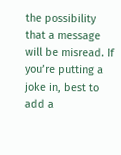the possibility that a message will be misread. If you’re putting a joke in, best to add a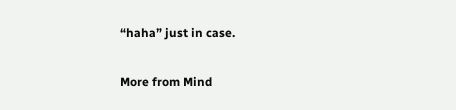“haha” just in case.

More from Mind